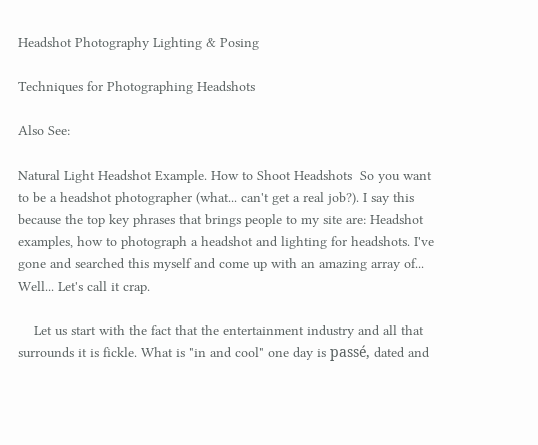Headshot Photography Lighting & Posing

Techniques for Photographing Headshots

Also See:

Natural Light Headshot Example. How to Shoot Headshots  So you want to be a headshot photographer (what... can't get a real job?). I say this because the top key phrases that brings people to my site are: Headshot examples, how to photograph a headshot and lighting for headshots. I've gone and searched this myself and come up with an amazing array of... Well... Let's call it crap.

    Let us start with the fact that the entertainment industry and all that surrounds it is fickle. What is "in and cool" one day is passé, dated and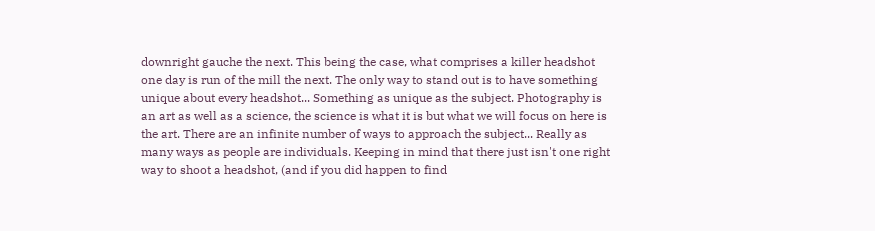downright gauche the next. This being the case, what comprises a killer headshot one day is run of the mill the next. The only way to stand out is to have something unique about every headshot... Something as unique as the subject. Photography is an art as well as a science, the science is what it is but what we will focus on here is the art. There are an infinite number of ways to approach the subject... Really as many ways as people are individuals. Keeping in mind that there just isn't one right way to shoot a headshot, (and if you did happen to find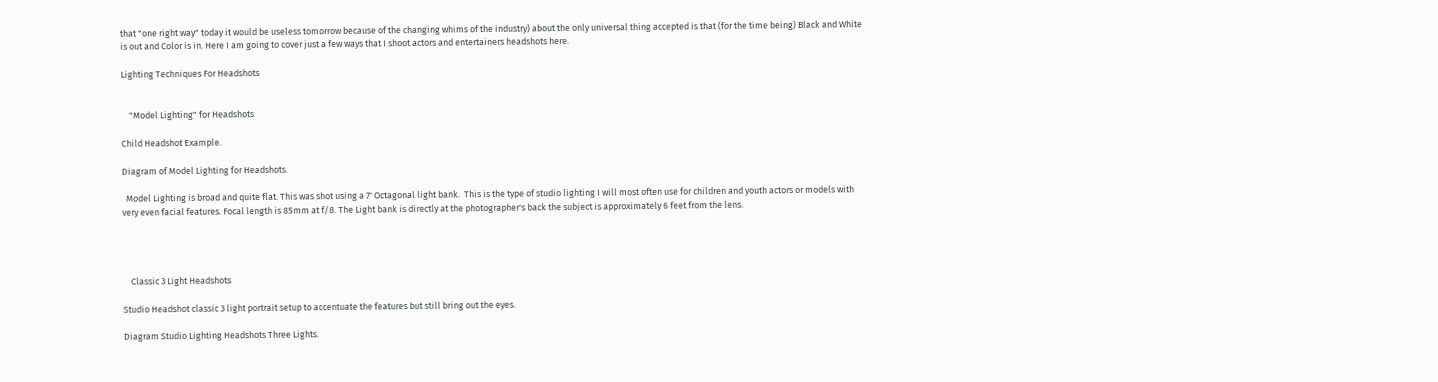that "one right way" today it would be useless tomorrow because of the changing whims of the industry) about the only universal thing accepted is that (for the time being) Black and White is out and Color is in. Here I am going to cover just a few ways that I shoot actors and entertainers headshots here.

Lighting Techniques For Headshots


    "Model Lighting" for Headshots

Child Headshot Example.

Diagram of Model Lighting for Headshots.

  Model Lighting is broad and quite flat. This was shot using a 7' Octagonal light bank.  This is the type of studio lighting I will most often use for children and youth actors or models with very even facial features. Focal length is 85mm at f/8. The Light bank is directly at the photographer's back the subject is approximately 6 feet from the lens.




    Classic 3 Light Headshots

Studio Headshot classic 3 light portrait setup to accentuate the features but still bring out the eyes.

Diagram Studio Lighting Headshots Three Lights.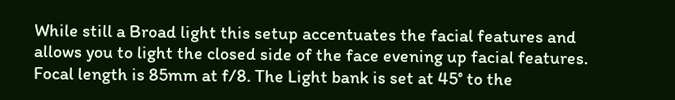While still a Broad light this setup accentuates the facial features and allows you to light the closed side of the face evening up facial features. Focal length is 85mm at f/8. The Light bank is set at 45° to the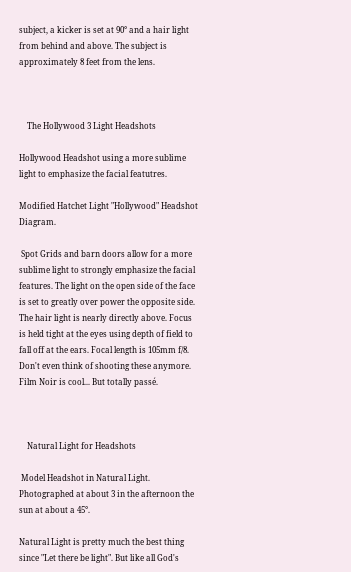subject, a kicker is set at 90° and a hair light from behind and above. The subject is approximately 8 feet from the lens.



    The Hollywood 3 Light Headshots

Hollywood Headshot using a more sublime light to emphasize the facial featutres.

Modified Hatchet Light "Hollywood" Headshot Diagram.

 Spot Grids and barn doors allow for a more sublime light to strongly emphasize the facial features. The light on the open side of the face is set to greatly over power the opposite side. The hair light is nearly directly above. Focus is held tight at the eyes using depth of field to fall off at the ears. Focal length is 105mm f/8. Don't even think of shooting these anymore. Film Noir is cool... But totally passé.



    Natural Light for Headshots

 Model Headshot in Natural Light. Photographed at about 3 in the afternoon the sun at about a 45°.

Natural Light is pretty much the best thing since "Let there be light". But like all God's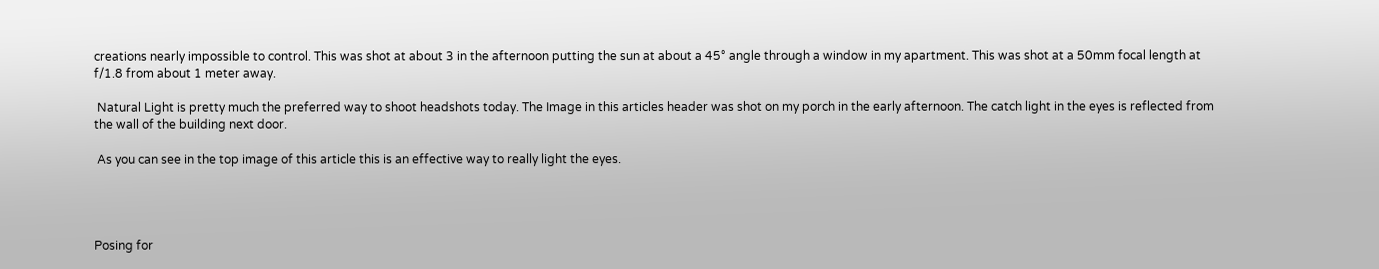creations nearly impossible to control. This was shot at about 3 in the afternoon putting the sun at about a 45° angle through a window in my apartment. This was shot at a 50mm focal length at f/1.8 from about 1 meter away.

 Natural Light is pretty much the preferred way to shoot headshots today. The Image in this articles header was shot on my porch in the early afternoon. The catch light in the eyes is reflected from the wall of the building next door.

 As you can see in the top image of this article this is an effective way to really light the eyes.




Posing for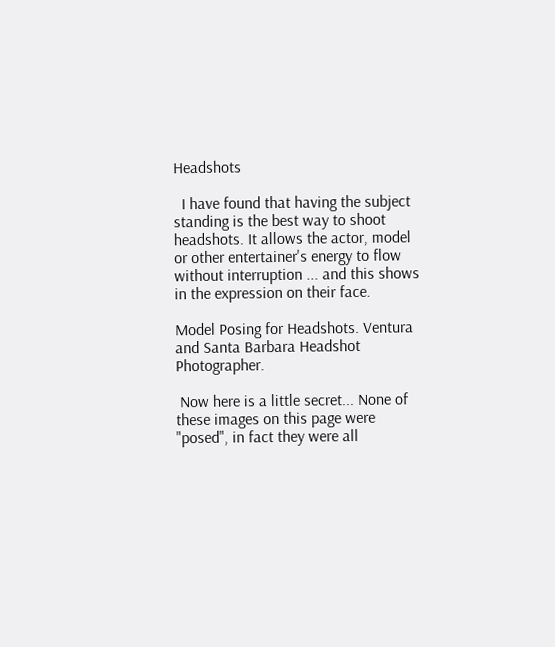Headshots

  I have found that having the subject standing is the best way to shoot headshots. It allows the actor, model or other entertainer's energy to flow without interruption ... and this shows in the expression on their face.

Model Posing for Headshots. Ventura and Santa Barbara Headshot Photographer.

 Now here is a little secret... None of these images on this page were "posed", in fact they were all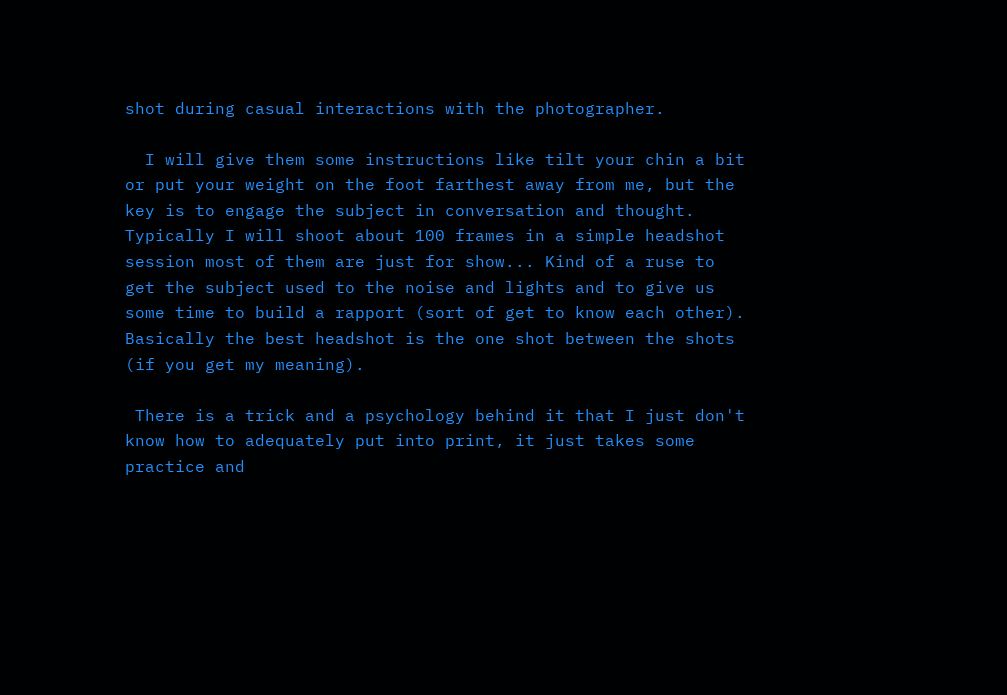shot during casual interactions with the photographer.

  I will give them some instructions like tilt your chin a bit or put your weight on the foot farthest away from me, but the key is to engage the subject in conversation and thought. Typically I will shoot about 100 frames in a simple headshot session most of them are just for show... Kind of a ruse to get the subject used to the noise and lights and to give us some time to build a rapport (sort of get to know each other). Basically the best headshot is the one shot between the shots (if you get my meaning).

 There is a trick and a psychology behind it that I just don't know how to adequately put into print, it just takes some practice and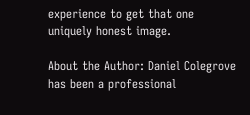experience to get that one uniquely honest image.

About the Author: Daniel Colegrove has been a professional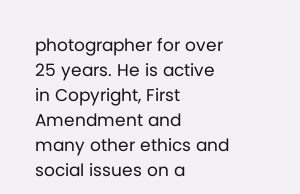photographer for over 25 years. He is active in Copyright, First Amendment and many other ethics and social issues on a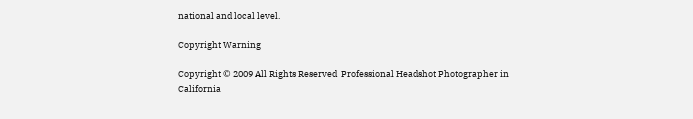national and local level.

Copyright Warning

Copyright © 2009 All Rights Reserved  Professional Headshot Photographer in California